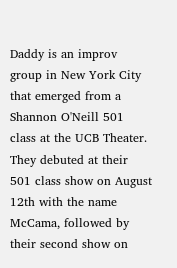Daddy is an improv group in New York City that emerged from a Shannon O'Neill 501 class at the UCB Theater. They debuted at their 501 class show on August 12th with the name McCama, followed by their second show on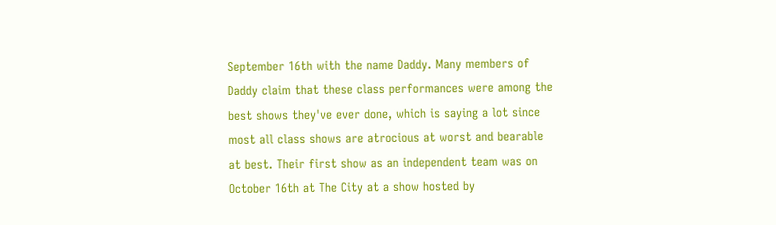September 16th with the name Daddy. Many members of Daddy claim that these class performances were among the best shows they've ever done, which is saying a lot since most all class shows are atrocious at worst and bearable at best. Their first show as an independent team was on October 16th at The City at a show hosted by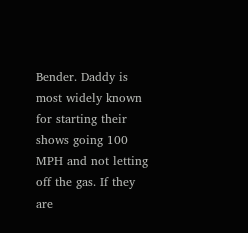Bender. Daddy is most widely known for starting their shows going 100 MPH and not letting off the gas. If they are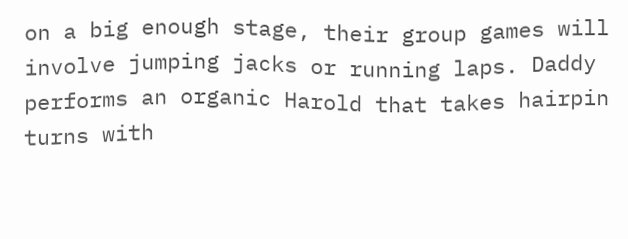on a big enough stage, their group games will involve jumping jacks or running laps. Daddy performs an organic Harold that takes hairpin turns with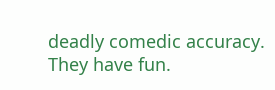deadly comedic accuracy. They have fun.